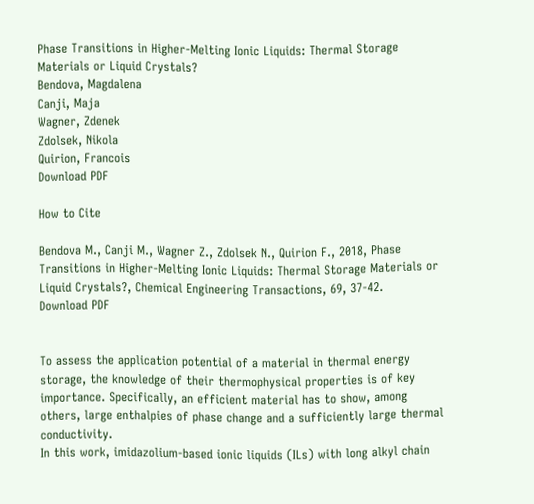Phase Transitions in Higher-Melting Ionic Liquids: Thermal Storage Materials or Liquid Crystals?
Bendova, Magdalena
Canji, Maja
Wagner, Zdenek
Zdolsek, Nikola
Quirion, Francois
Download PDF

How to Cite

Bendova M., Canji M., Wagner Z., Zdolsek N., Quirion F., 2018, Phase Transitions in Higher-Melting Ionic Liquids: Thermal Storage Materials or Liquid Crystals?, Chemical Engineering Transactions, 69, 37-42.
Download PDF


To assess the application potential of a material in thermal energy storage, the knowledge of their thermophysical properties is of key importance. Specifically, an efficient material has to show, among others, large enthalpies of phase change and a sufficiently large thermal conductivity.
In this work, imidazolium-based ionic liquids (ILs) with long alkyl chain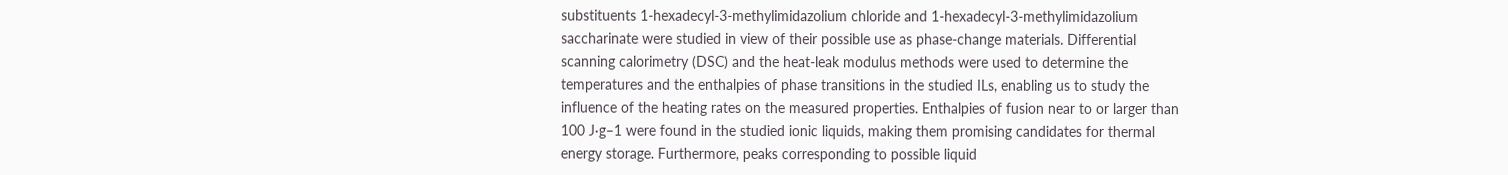substituents 1-hexadecyl-3-methylimidazolium chloride and 1-hexadecyl-3-methylimidazolium saccharinate were studied in view of their possible use as phase-change materials. Differential scanning calorimetry (DSC) and the heat-leak modulus methods were used to determine the temperatures and the enthalpies of phase transitions in the studied ILs, enabling us to study the influence of the heating rates on the measured properties. Enthalpies of fusion near to or larger than 100 J·g–1 were found in the studied ionic liquids, making them promising candidates for thermal energy storage. Furthermore, peaks corresponding to possible liquid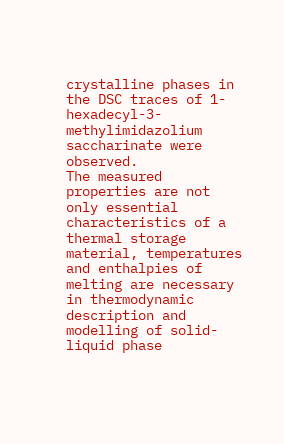crystalline phases in the DSC traces of 1-hexadecyl-3-methylimidazolium saccharinate were observed.
The measured properties are not only essential characteristics of a thermal storage material, temperatures and enthalpies of melting are necessary in thermodynamic description and modelling of solid-liquid phase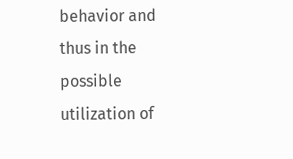behavior and thus in the possible utilization of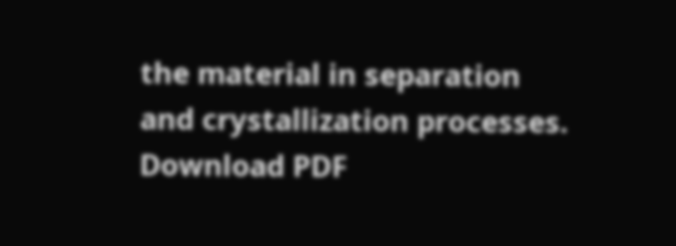the material in separation and crystallization processes.
Download PDF